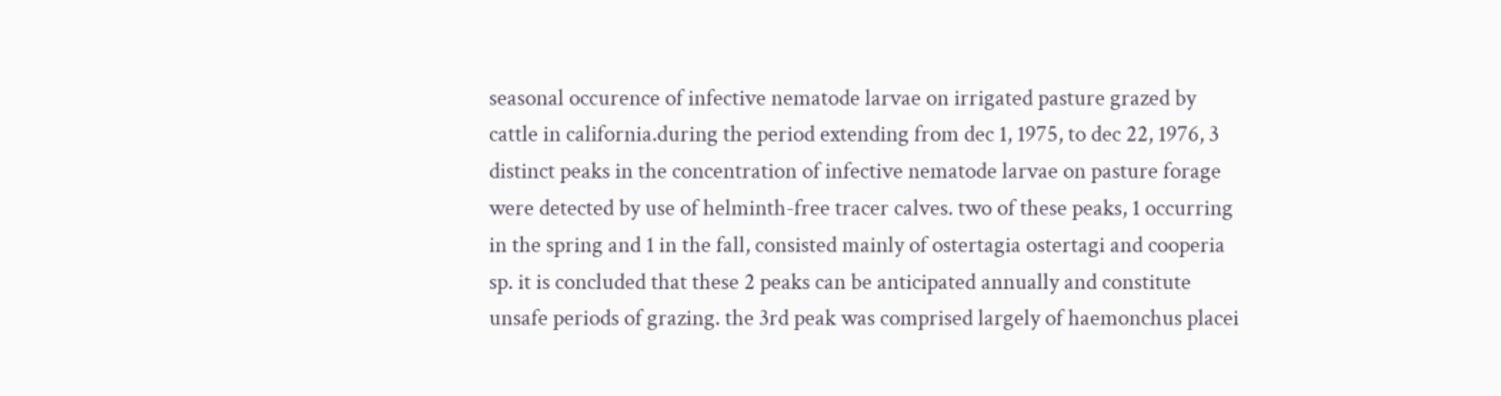seasonal occurence of infective nematode larvae on irrigated pasture grazed by cattle in california.during the period extending from dec 1, 1975, to dec 22, 1976, 3 distinct peaks in the concentration of infective nematode larvae on pasture forage were detected by use of helminth-free tracer calves. two of these peaks, 1 occurring in the spring and 1 in the fall, consisted mainly of ostertagia ostertagi and cooperia sp. it is concluded that these 2 peaks can be anticipated annually and constitute unsafe periods of grazing. the 3rd peak was comprised largely of haemonchus placei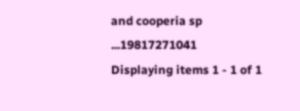and cooperia sp ...19817271041
Displaying items 1 - 1 of 1